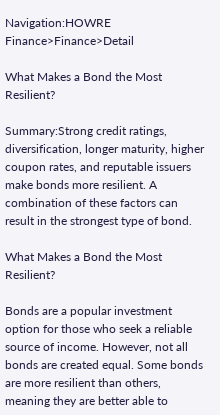Navigation:HOWRE Finance>Finance>Detail

What Makes a Bond the Most Resilient?

Summary:Strong credit ratings, diversification, longer maturity, higher coupon rates, and reputable issuers make bonds more resilient. A combination of these factors can result in the strongest type of bond.

What Makes a Bond the Most Resilient?

Bonds are a popular investment option for those who seek a reliable source of income. However, not all bonds are created equal. Some bonds are more resilient than others, meaning they are better able to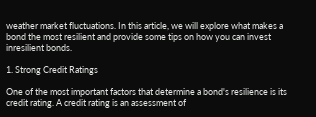weather market fluctuations. In this article, we will explore what makes a bond the most resilient and provide some tips on how you can invest inresilient bonds.

1. Strong Credit Ratings

One of the most important factors that determine a bond's resilience is its credit rating. A credit rating is an assessment of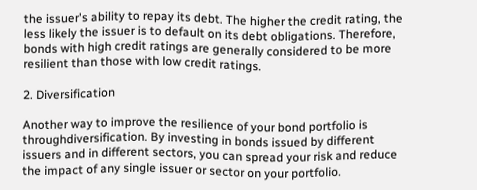the issuer's ability to repay its debt. The higher the credit rating, the less likely the issuer is to default on its debt obligations. Therefore, bonds with high credit ratings are generally considered to be more resilient than those with low credit ratings.

2. Diversification

Another way to improve the resilience of your bond portfolio is throughdiversification. By investing in bonds issued by different issuers and in different sectors, you can spread your risk and reduce the impact of any single issuer or sector on your portfolio.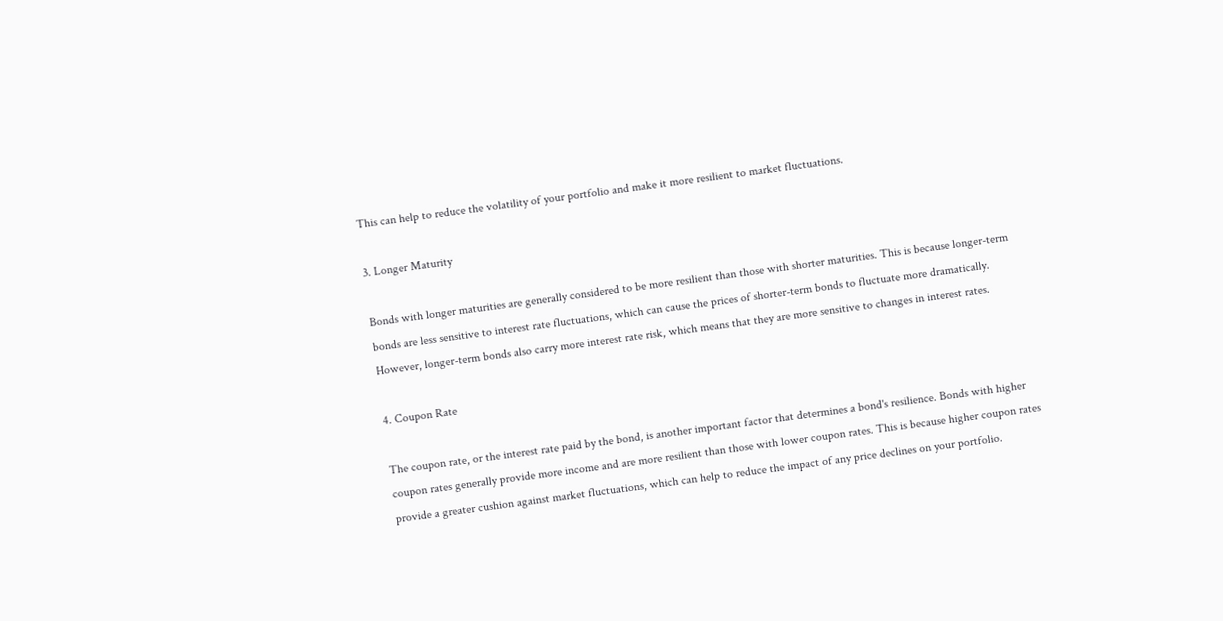This can help to reduce the volatility of your portfolio and make it more resilient to market fluctuations.

3. Longer Maturity

Bonds with longer maturities are generally considered to be more resilient than those with shorter maturities. This is because longer-term bonds are less sensitive to interest rate fluctuations, which can cause the prices of shorter-term bonds to fluctuate more dramatically. However, longer-term bonds also carry more interest rate risk, which means that they are more sensitive to changes in interest rates.

4. Coupon Rate

The coupon rate, or the interest rate paid by the bond, is another important factor that determines a bond's resilience. Bonds with higher coupon rates generally provide more income and are more resilient than those with lower coupon rates. This is because higher coupon rates provide a greater cushion against market fluctuations, which can help to reduce the impact of any price declines on your portfolio.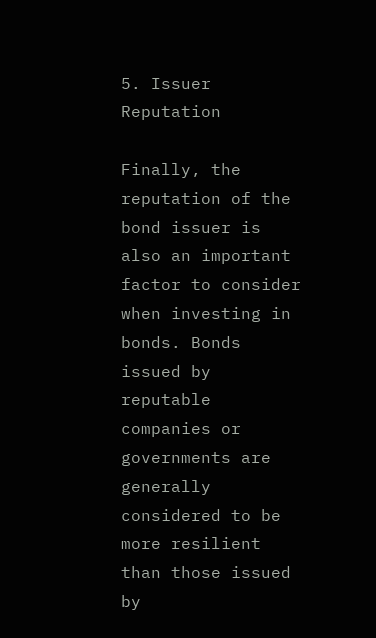5. Issuer Reputation

Finally, the reputation of the bond issuer is also an important factor to consider when investing in bonds. Bonds issued by reputable companies or governments are generally considered to be more resilient than those issued by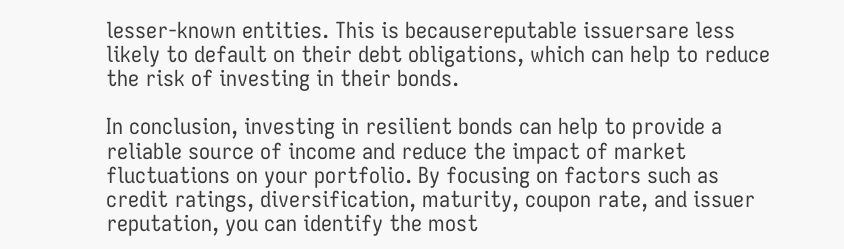lesser-known entities. This is becausereputable issuersare less likely to default on their debt obligations, which can help to reduce the risk of investing in their bonds.

In conclusion, investing in resilient bonds can help to provide a reliable source of income and reduce the impact of market fluctuations on your portfolio. By focusing on factors such as credit ratings, diversification, maturity, coupon rate, and issuer reputation, you can identify the most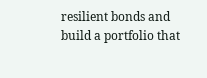resilient bonds and build a portfolio that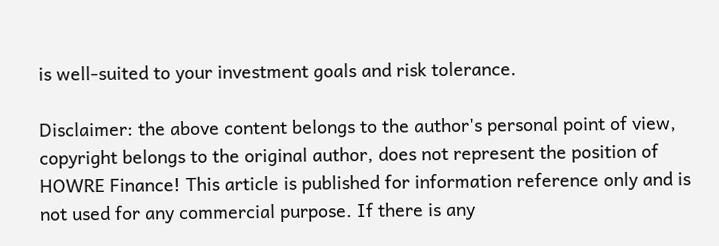is well-suited to your investment goals and risk tolerance.

Disclaimer: the above content belongs to the author's personal point of view, copyright belongs to the original author, does not represent the position of HOWRE Finance! This article is published for information reference only and is not used for any commercial purpose. If there is any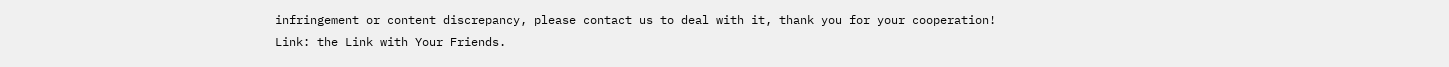infringement or content discrepancy, please contact us to deal with it, thank you for your cooperation!
Link: the Link with Your Friends.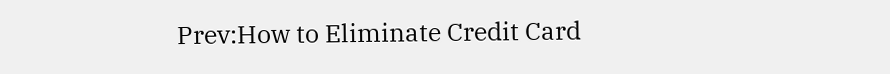Prev:How to Eliminate Credit Card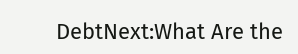DebtNext:What Are the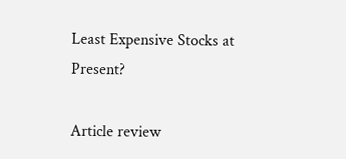Least Expensive Stocks at Present?

Article review